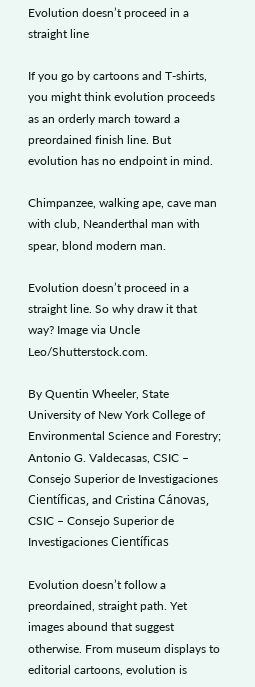Evolution doesn’t proceed in a straight line

If you go by cartoons and T-shirts, you might think evolution proceeds as an orderly march toward a preordained finish line. But evolution has no endpoint in mind.

Chimpanzee, walking ape, cave man with club, Neanderthal man with spear, blond modern man.

Evolution doesn’t proceed in a straight line. So why draw it that way? Image via Uncle Leo/Shutterstock.com.

By Quentin Wheeler, State University of New York College of Environmental Science and Forestry; Antonio G. Valdecasas, CSIC – Consejo Superior de Investigaciones Científicas, and Cristina Cánovas, CSIC – Consejo Superior de Investigaciones Científicas

Evolution doesn’t follow a preordained, straight path. Yet images abound that suggest otherwise. From museum displays to editorial cartoons, evolution is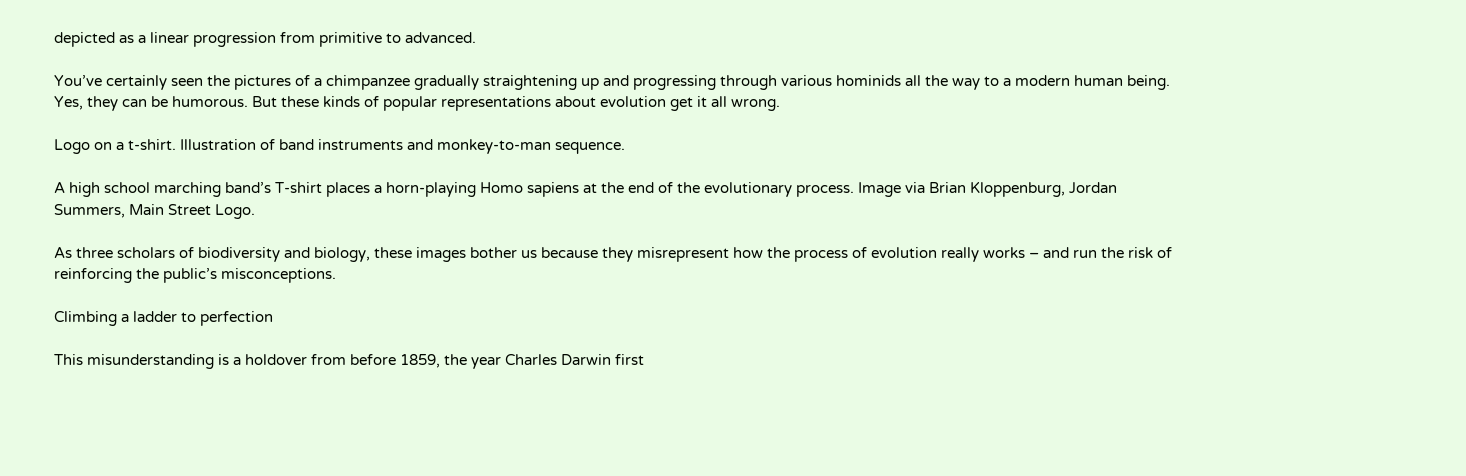depicted as a linear progression from primitive to advanced.

You’ve certainly seen the pictures of a chimpanzee gradually straightening up and progressing through various hominids all the way to a modern human being. Yes, they can be humorous. But these kinds of popular representations about evolution get it all wrong.

Logo on a t-shirt. Illustration of band instruments and monkey-to-man sequence.

A high school marching band’s T-shirt places a horn-playing Homo sapiens at the end of the evolutionary process. Image via Brian Kloppenburg, Jordan Summers, Main Street Logo.

As three scholars of biodiversity and biology, these images bother us because they misrepresent how the process of evolution really works – and run the risk of reinforcing the public’s misconceptions.

Climbing a ladder to perfection

This misunderstanding is a holdover from before 1859, the year Charles Darwin first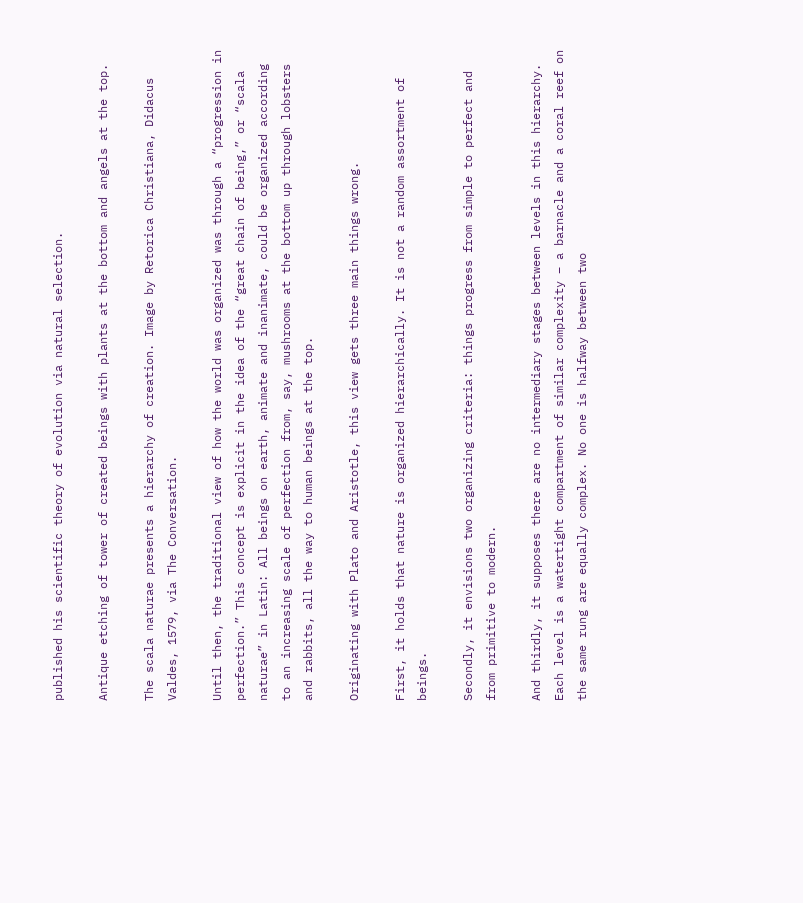published his scientific theory of evolution via natural selection.

Antique etching of tower of created beings with plants at the bottom and angels at the top.

The scala naturae presents a hierarchy of creation. Image by Retorica Christiana, Didacus Valdes, 1579, via The Conversation.

Until then, the traditional view of how the world was organized was through a “progression in perfection.” This concept is explicit in the idea of the “great chain of being,” or “scala naturae” in Latin: All beings on earth, animate and inanimate, could be organized according to an increasing scale of perfection from, say, mushrooms at the bottom up through lobsters and rabbits, all the way to human beings at the top.

Originating with Plato and Aristotle, this view gets three main things wrong.

First, it holds that nature is organized hierarchically. It is not a random assortment of beings.

Secondly, it envisions two organizing criteria: things progress from simple to perfect and from primitive to modern.

And thirdly, it supposes there are no intermediary stages between levels in this hierarchy. Each level is a watertight compartment of similar complexity – a barnacle and a coral reef on the same rung are equally complex. No one is halfway between two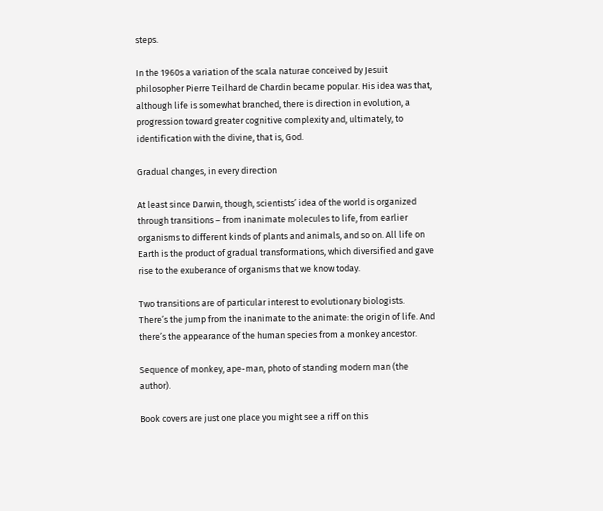steps.

In the 1960s a variation of the scala naturae conceived by Jesuit philosopher Pierre Teilhard de Chardin became popular. His idea was that, although life is somewhat branched, there is direction in evolution, a progression toward greater cognitive complexity and, ultimately, to identification with the divine, that is, God.

Gradual changes, in every direction

At least since Darwin, though, scientists’ idea of the world is organized through transitions – from inanimate molecules to life, from earlier organisms to different kinds of plants and animals, and so on. All life on Earth is the product of gradual transformations, which diversified and gave rise to the exuberance of organisms that we know today.

Two transitions are of particular interest to evolutionary biologists. There’s the jump from the inanimate to the animate: the origin of life. And there’s the appearance of the human species from a monkey ancestor.

Sequence of monkey, ape-man, photo of standing modern man (the author).

Book covers are just one place you might see a riff on this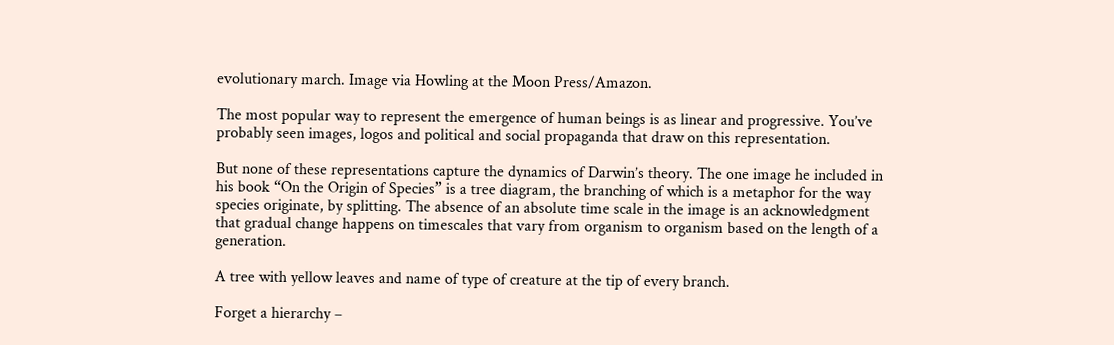evolutionary march. Image via Howling at the Moon Press/Amazon.

The most popular way to represent the emergence of human beings is as linear and progressive. You’ve probably seen images, logos and political and social propaganda that draw on this representation.

But none of these representations capture the dynamics of Darwin’s theory. The one image he included in his book “On the Origin of Species” is a tree diagram, the branching of which is a metaphor for the way species originate, by splitting. The absence of an absolute time scale in the image is an acknowledgment that gradual change happens on timescales that vary from organism to organism based on the length of a generation.

A tree with yellow leaves and name of type of creature at the tip of every branch.

Forget a hierarchy –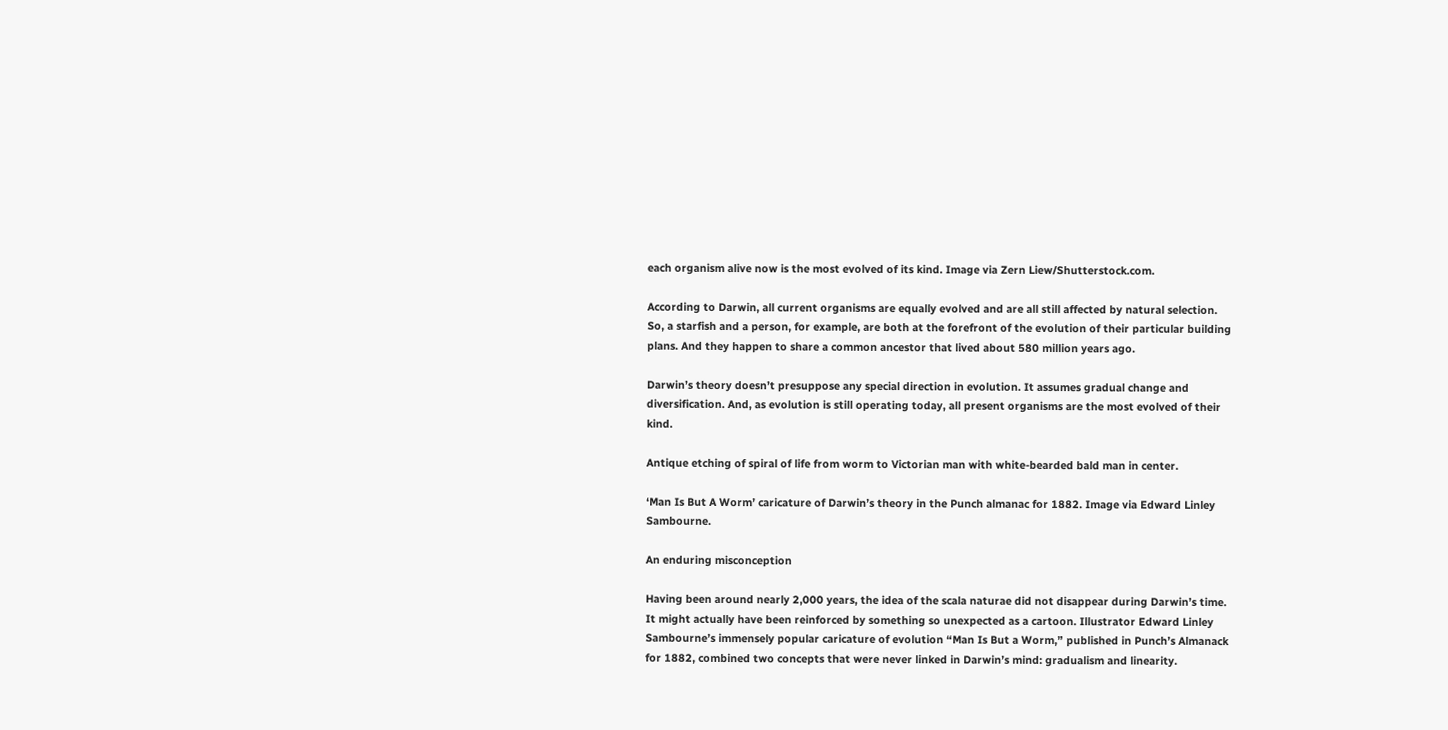each organism alive now is the most evolved of its kind. Image via Zern Liew/Shutterstock.com.

According to Darwin, all current organisms are equally evolved and are all still affected by natural selection. So, a starfish and a person, for example, are both at the forefront of the evolution of their particular building plans. And they happen to share a common ancestor that lived about 580 million years ago.

Darwin’s theory doesn’t presuppose any special direction in evolution. It assumes gradual change and diversification. And, as evolution is still operating today, all present organisms are the most evolved of their kind.

Antique etching of spiral of life from worm to Victorian man with white-bearded bald man in center.

‘Man Is But A Worm’ caricature of Darwin’s theory in the Punch almanac for 1882. Image via Edward Linley Sambourne.

An enduring misconception

Having been around nearly 2,000 years, the idea of the scala naturae did not disappear during Darwin’s time. It might actually have been reinforced by something so unexpected as a cartoon. Illustrator Edward Linley Sambourne’s immensely popular caricature of evolution “Man Is But a Worm,” published in Punch’s Almanack for 1882, combined two concepts that were never linked in Darwin’s mind: gradualism and linearity.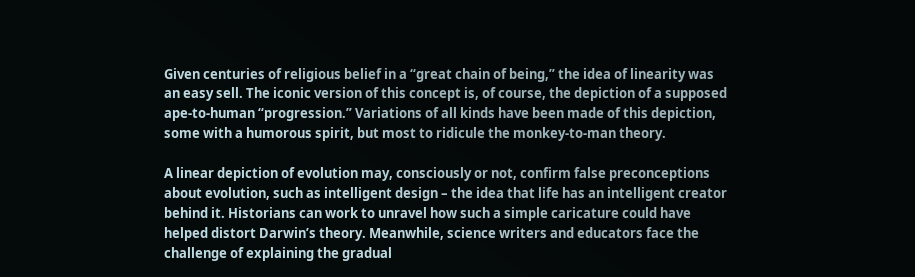Given centuries of religious belief in a “great chain of being,” the idea of linearity was an easy sell. The iconic version of this concept is, of course, the depiction of a supposed ape-to-human “progression.” Variations of all kinds have been made of this depiction, some with a humorous spirit, but most to ridicule the monkey-to-man theory.

A linear depiction of evolution may, consciously or not, confirm false preconceptions about evolution, such as intelligent design – the idea that life has an intelligent creator behind it. Historians can work to unravel how such a simple caricature could have helped distort Darwin’s theory. Meanwhile, science writers and educators face the challenge of explaining the gradual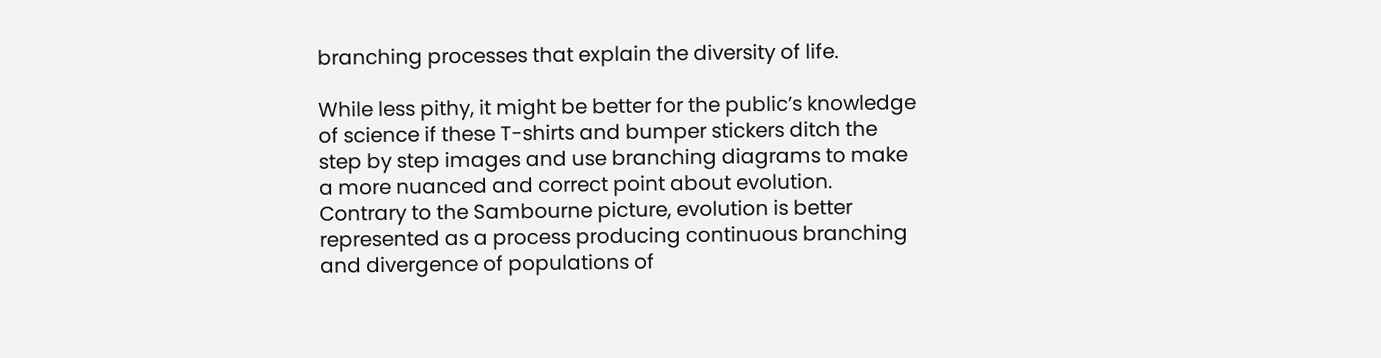branching processes that explain the diversity of life.

While less pithy, it might be better for the public’s knowledge of science if these T-shirts and bumper stickers ditch the step by step images and use branching diagrams to make a more nuanced and correct point about evolution. Contrary to the Sambourne picture, evolution is better represented as a process producing continuous branching and divergence of populations of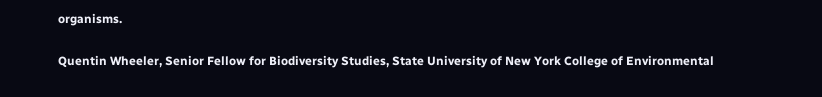organisms.

Quentin Wheeler, Senior Fellow for Biodiversity Studies, State University of New York College of Environmental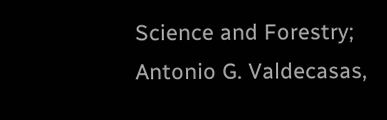Science and Forestry; Antonio G. Valdecasas,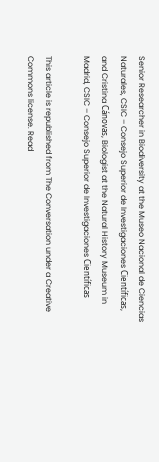Senior Researcher in Biodiversity at the Museo Nacional de Ciencias Naturales, CSIC – Consejo Superior de Investigaciones Científicas, and Cristina Cánovas, Biologist at the Natural History Museum in Madrid, CSIC – Consejo Superior de Investigaciones Científicas

This article is republished from The Conversation under a Creative Commons license. Read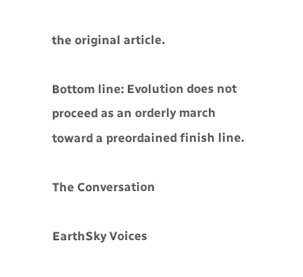the original article.

Bottom line: Evolution does not proceed as an orderly march toward a preordained finish line.

The Conversation

EarthSky Voices